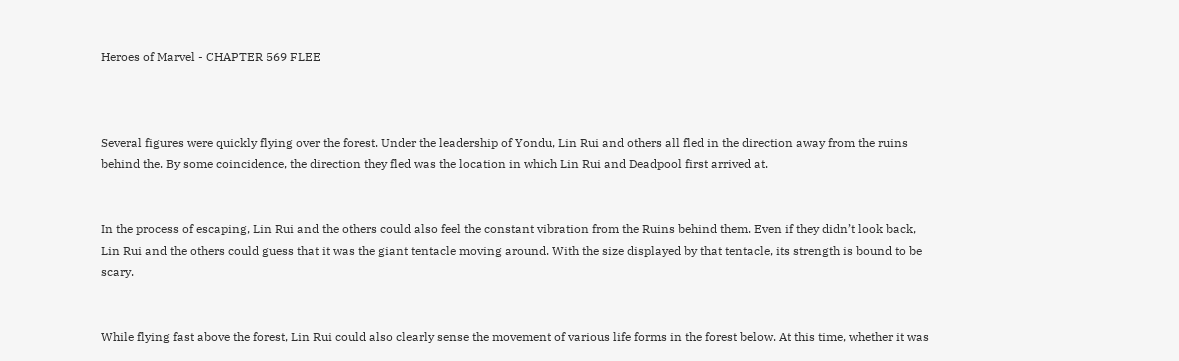Heroes of Marvel - CHAPTER 569 FLEE



Several figures were quickly flying over the forest. Under the leadership of Yondu, Lin Rui and others all fled in the direction away from the ruins behind the. By some coincidence, the direction they fled was the location in which Lin Rui and Deadpool first arrived at.


In the process of escaping, Lin Rui and the others could also feel the constant vibration from the Ruins behind them. Even if they didn’t look back, Lin Rui and the others could guess that it was the giant tentacle moving around. With the size displayed by that tentacle, its strength is bound to be scary.


While flying fast above the forest, Lin Rui could also clearly sense the movement of various life forms in the forest below. At this time, whether it was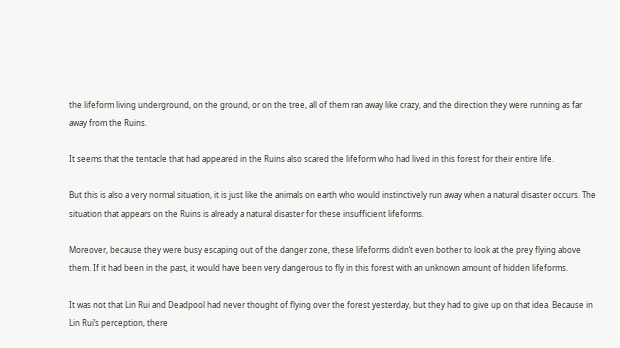the lifeform living underground, on the ground, or on the tree, all of them ran away like crazy, and the direction they were running as far away from the Ruins.

It seems that the tentacle that had appeared in the Ruins also scared the lifeform who had lived in this forest for their entire life.

But this is also a very normal situation, it is just like the animals on earth who would instinctively run away when a natural disaster occurs. The situation that appears on the Ruins is already a natural disaster for these insufficient lifeforms.

Moreover, because they were busy escaping out of the danger zone, these lifeforms didn’t even bother to look at the prey flying above them. If it had been in the past, it would have been very dangerous to fly in this forest with an unknown amount of hidden lifeforms.

It was not that Lin Rui and Deadpool had never thought of flying over the forest yesterday, but they had to give up on that idea. Because in Lin Rui’s perception, there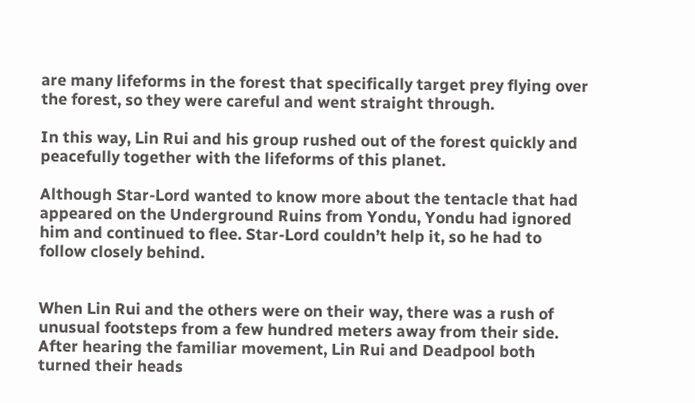are many lifeforms in the forest that specifically target prey flying over the forest, so they were careful and went straight through.

In this way, Lin Rui and his group rushed out of the forest quickly and peacefully together with the lifeforms of this planet.

Although Star-Lord wanted to know more about the tentacle that had appeared on the Underground Ruins from Yondu, Yondu had ignored him and continued to flee. Star-Lord couldn’t help it, so he had to follow closely behind.


When Lin Rui and the others were on their way, there was a rush of unusual footsteps from a few hundred meters away from their side. After hearing the familiar movement, Lin Rui and Deadpool both turned their heads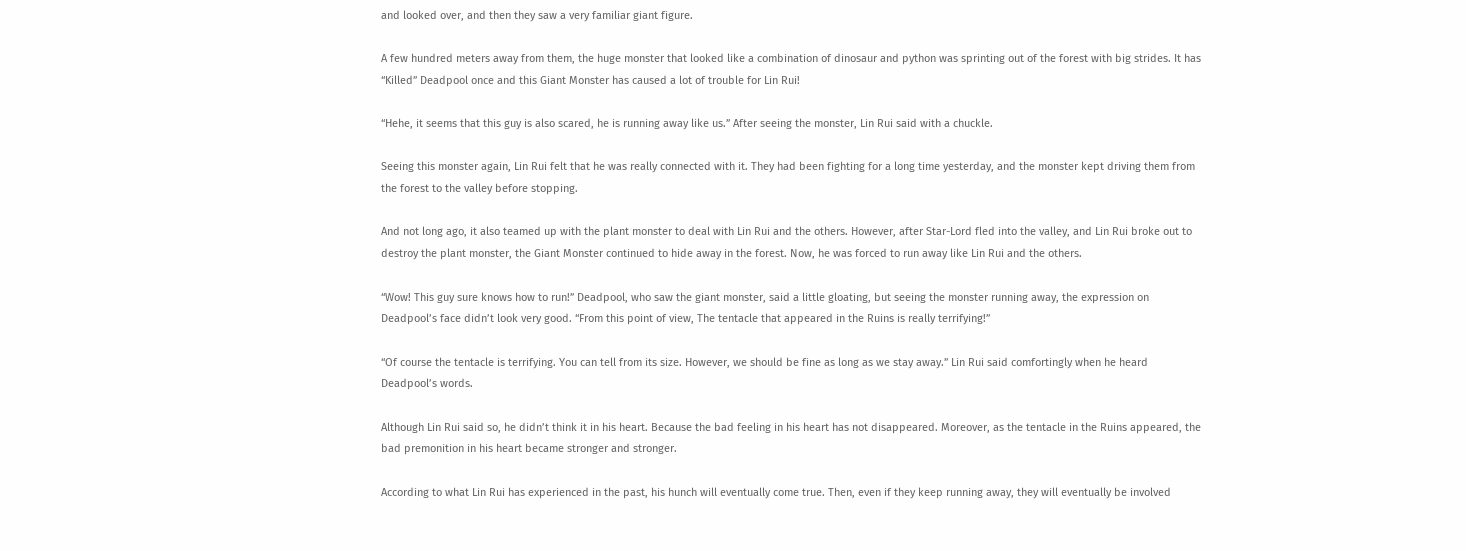and looked over, and then they saw a very familiar giant figure.

A few hundred meters away from them, the huge monster that looked like a combination of dinosaur and python was sprinting out of the forest with big strides. It has “Killed” Deadpool once and this Giant Monster has caused a lot of trouble for Lin Rui!

“Hehe, it seems that this guy is also scared, he is running away like us.” After seeing the monster, Lin Rui said with a chuckle.

Seeing this monster again, Lin Rui felt that he was really connected with it. They had been fighting for a long time yesterday, and the monster kept driving them from the forest to the valley before stopping.

And not long ago, it also teamed up with the plant monster to deal with Lin Rui and the others. However, after Star-Lord fled into the valley, and Lin Rui broke out to destroy the plant monster, the Giant Monster continued to hide away in the forest. Now, he was forced to run away like Lin Rui and the others.

“Wow! This guy sure knows how to run!” Deadpool, who saw the giant monster, said a little gloating, but seeing the monster running away, the expression on Deadpool’s face didn’t look very good. “From this point of view, The tentacle that appeared in the Ruins is really terrifying!”

“Of course the tentacle is terrifying. You can tell from its size. However, we should be fine as long as we stay away.” Lin Rui said comfortingly when he heard Deadpool’s words.

Although Lin Rui said so, he didn’t think it in his heart. Because the bad feeling in his heart has not disappeared. Moreover, as the tentacle in the Ruins appeared, the bad premonition in his heart became stronger and stronger.

According to what Lin Rui has experienced in the past, his hunch will eventually come true. Then, even if they keep running away, they will eventually be involved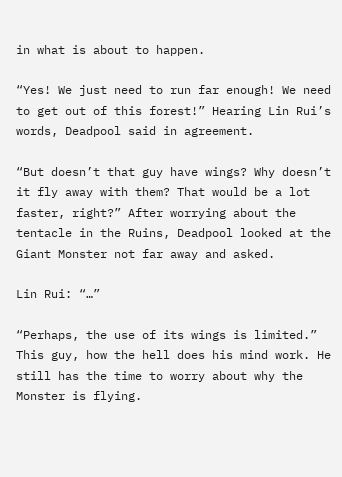in what is about to happen.

“Yes! We just need to run far enough! We need to get out of this forest!” Hearing Lin Rui’s words, Deadpool said in agreement.

“But doesn’t that guy have wings? Why doesn’t it fly away with them? That would be a lot faster, right?” After worrying about the tentacle in the Ruins, Deadpool looked at the Giant Monster not far away and asked.

Lin Rui: “…”

“Perhaps, the use of its wings is limited.” This guy, how the hell does his mind work. He still has the time to worry about why the Monster is flying.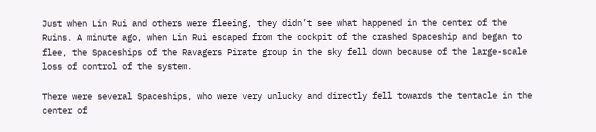Just when Lin Rui and others were fleeing, they didn’t see what happened in the center of the Ruins. A minute ago, when Lin Rui escaped from the cockpit of the crashed Spaceship and began to flee, the Spaceships of the Ravagers Pirate group in the sky fell down because of the large-scale loss of control of the system.

There were several Spaceships, who were very unlucky and directly fell towards the tentacle in the center of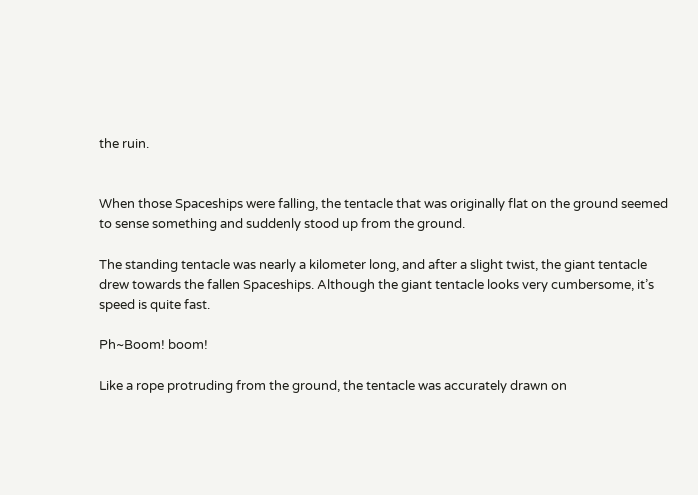the ruin.


When those Spaceships were falling, the tentacle that was originally flat on the ground seemed to sense something and suddenly stood up from the ground.

The standing tentacle was nearly a kilometer long, and after a slight twist, the giant tentacle drew towards the fallen Spaceships. Although the giant tentacle looks very cumbersome, it’s speed is quite fast.

Ph~Boom! boom!

Like a rope protruding from the ground, the tentacle was accurately drawn on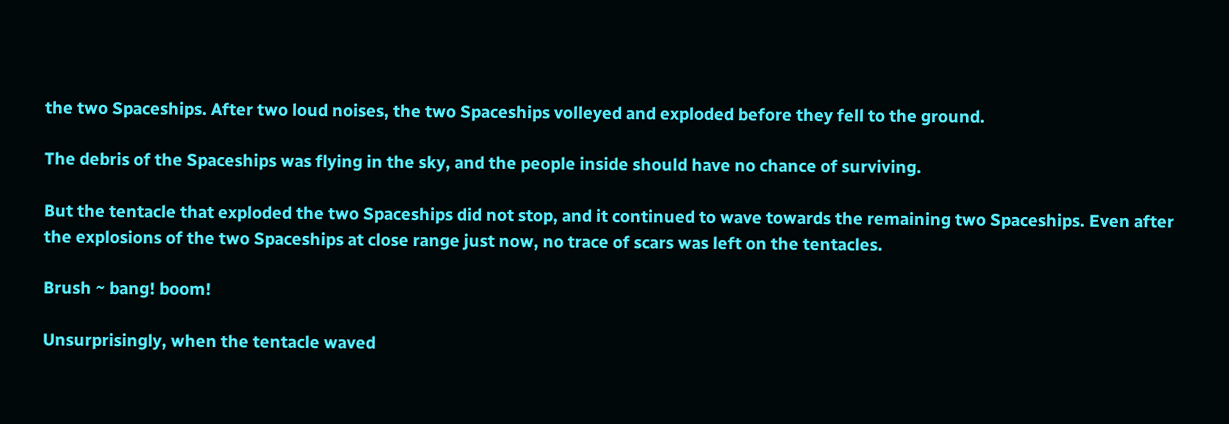the two Spaceships. After two loud noises, the two Spaceships volleyed and exploded before they fell to the ground.

The debris of the Spaceships was flying in the sky, and the people inside should have no chance of surviving.

But the tentacle that exploded the two Spaceships did not stop, and it continued to wave towards the remaining two Spaceships. Even after the explosions of the two Spaceships at close range just now, no trace of scars was left on the tentacles.

Brush ~ bang! boom!

Unsurprisingly, when the tentacle waved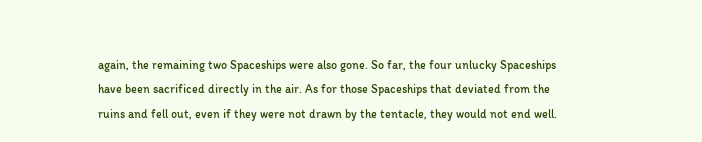again, the remaining two Spaceships were also gone. So far, the four unlucky Spaceships have been sacrificed directly in the air. As for those Spaceships that deviated from the ruins and fell out, even if they were not drawn by the tentacle, they would not end well.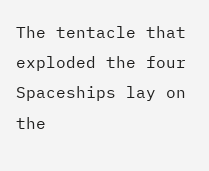The tentacle that exploded the four Spaceships lay on the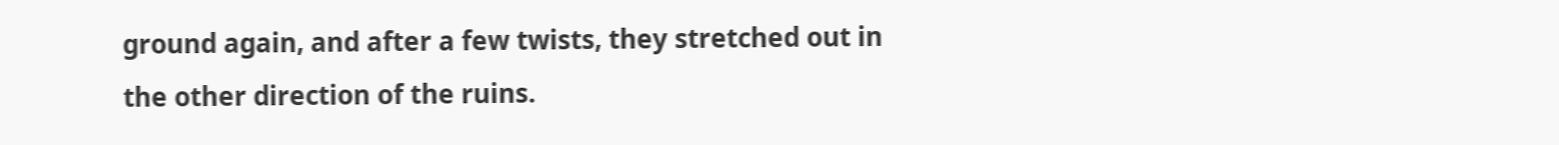ground again, and after a few twists, they stretched out in the other direction of the ruins.